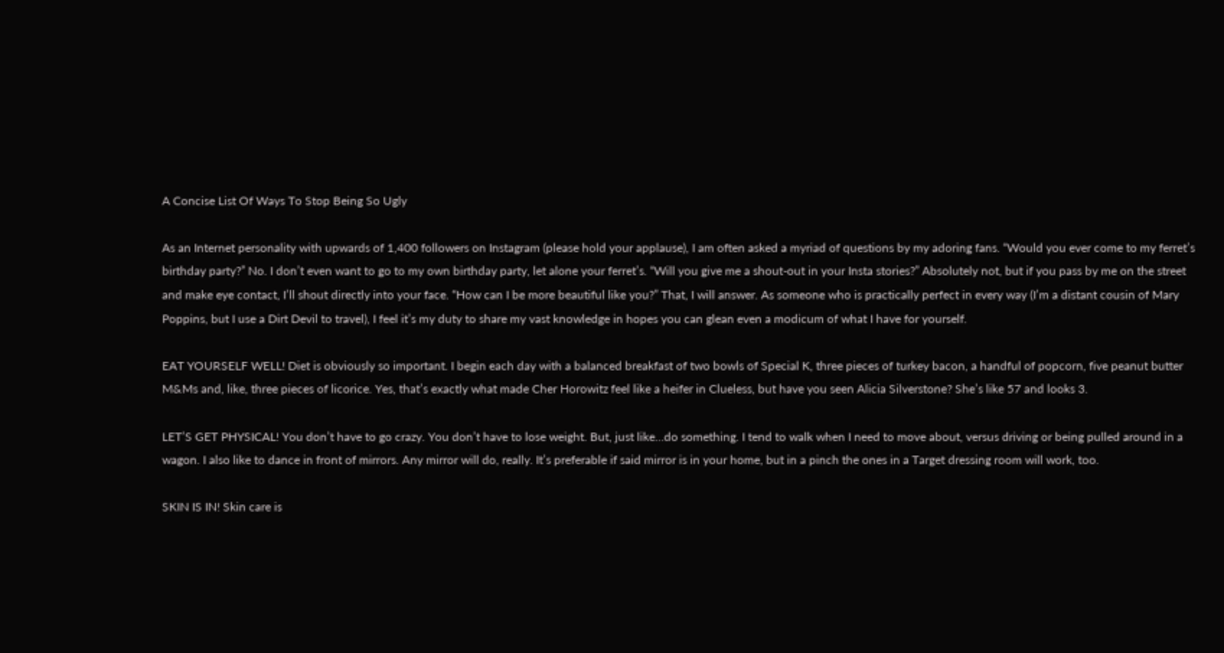A Concise List Of Ways To Stop Being So Ugly

As an Internet personality with upwards of 1,400 followers on Instagram (please hold your applause), I am often asked a myriad of questions by my adoring fans. “Would you ever come to my ferret’s birthday party?” No. I don’t even want to go to my own birthday party, let alone your ferret’s. “Will you give me a shout-out in your Insta stories?” Absolutely not, but if you pass by me on the street and make eye contact, I’ll shout directly into your face. “How can I be more beautiful like you?” That, I will answer. As someone who is practically perfect in every way (I’m a distant cousin of Mary Poppins, but I use a Dirt Devil to travel), I feel it’s my duty to share my vast knowledge in hopes you can glean even a modicum of what I have for yourself.

EAT YOURSELF WELL! Diet is obviously so important. I begin each day with a balanced breakfast of two bowls of Special K, three pieces of turkey bacon, a handful of popcorn, five peanut butter M&Ms and, like, three pieces of licorice. Yes, that’s exactly what made Cher Horowitz feel like a heifer in Clueless, but have you seen Alicia Silverstone? She’s like 57 and looks 3.

LET’S GET PHYSICAL! You don’t have to go crazy. You don’t have to lose weight. But, just like…do something. I tend to walk when I need to move about, versus driving or being pulled around in a wagon. I also like to dance in front of mirrors. Any mirror will do, really. It’s preferable if said mirror is in your home, but in a pinch the ones in a Target dressing room will work, too.

SKIN IS IN! Skin care is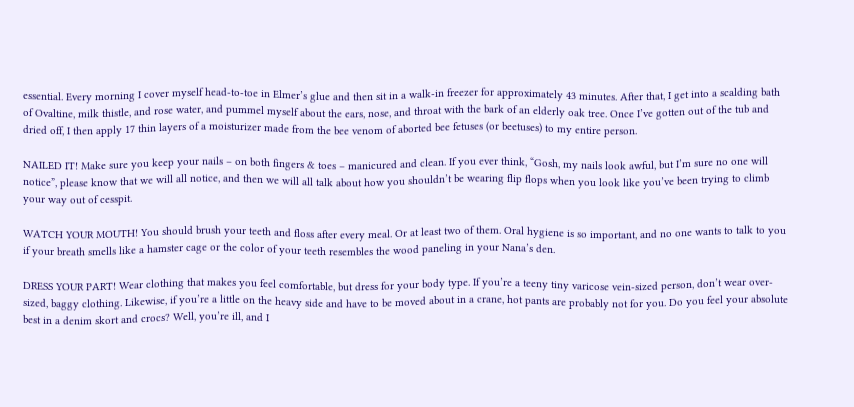essential. Every morning I cover myself head-to-toe in Elmer’s glue and then sit in a walk-in freezer for approximately 43 minutes. After that, I get into a scalding bath of Ovaltine, milk thistle, and rose water, and pummel myself about the ears, nose, and throat with the bark of an elderly oak tree. Once I’ve gotten out of the tub and dried off, I then apply 17 thin layers of a moisturizer made from the bee venom of aborted bee fetuses (or beetuses) to my entire person.

NAILED IT! Make sure you keep your nails – on both fingers & toes – manicured and clean. If you ever think, “Gosh, my nails look awful, but I’m sure no one will notice”, please know that we will all notice, and then we will all talk about how you shouldn’t be wearing flip flops when you look like you’ve been trying to climb your way out of cesspit.

WATCH YOUR MOUTH! You should brush your teeth and floss after every meal. Or at least two of them. Oral hygiene is so important, and no one wants to talk to you if your breath smells like a hamster cage or the color of your teeth resembles the wood paneling in your Nana’s den.

DRESS YOUR PART! Wear clothing that makes you feel comfortable, but dress for your body type. If you’re a teeny tiny varicose vein-sized person, don’t wear over-sized, baggy clothing. Likewise, if you’re a little on the heavy side and have to be moved about in a crane, hot pants are probably not for you. Do you feel your absolute best in a denim skort and crocs? Well, you’re ill, and I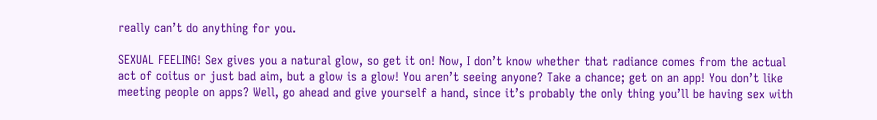really can’t do anything for you.

SEXUAL FEELING! Sex gives you a natural glow, so get it on! Now, I don’t know whether that radiance comes from the actual act of coitus or just bad aim, but a glow is a glow! You aren’t seeing anyone? Take a chance; get on an app! You don’t like meeting people on apps? Well, go ahead and give yourself a hand, since it’s probably the only thing you’ll be having sex with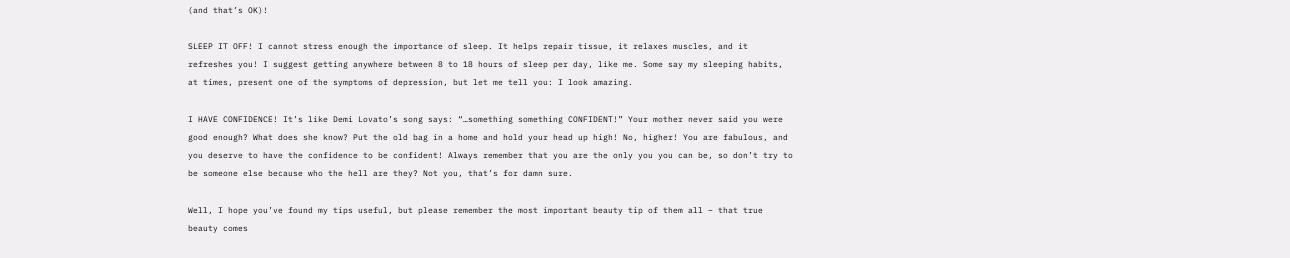(and that’s OK)!

SLEEP IT OFF! I cannot stress enough the importance of sleep. It helps repair tissue, it relaxes muscles, and it refreshes you! I suggest getting anywhere between 8 to 18 hours of sleep per day, like me. Some say my sleeping habits, at times, present one of the symptoms of depression, but let me tell you: I look amazing.

I HAVE CONFIDENCE! It’s like Demi Lovato’s song says: “…something something CONFIDENT!” Your mother never said you were good enough? What does she know? Put the old bag in a home and hold your head up high! No, higher! You are fabulous, and you deserve to have the confidence to be confident! Always remember that you are the only you you can be, so don’t try to be someone else because who the hell are they? Not you, that’s for damn sure.

Well, I hope you’ve found my tips useful, but please remember the most important beauty tip of them all – that true beauty comes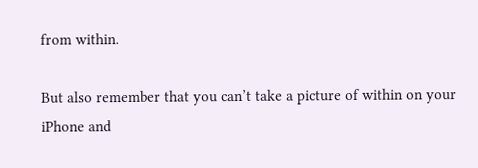from within.

But also remember that you can’t take a picture of within on your iPhone and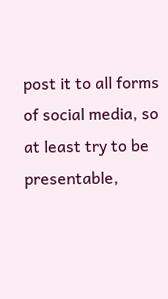post it to all forms of social media, so at least try to be presentable,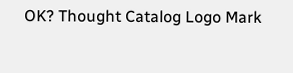OK? Thought Catalog Logo Mark